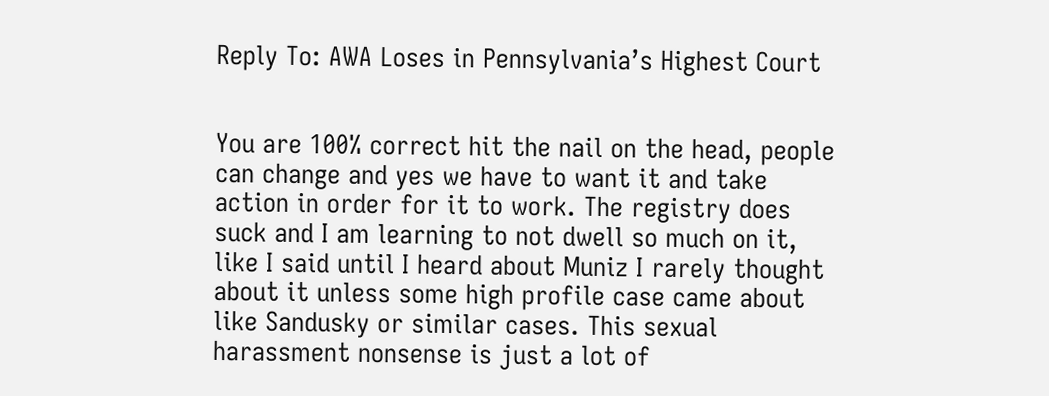Reply To: AWA Loses in Pennsylvania’s Highest Court


You are 100% correct hit the nail on the head, people can change and yes we have to want it and take action in order for it to work. The registry does suck and I am learning to not dwell so much on it, like I said until I heard about Muniz I rarely thought about it unless some high profile case came about like Sandusky or similar cases. This sexual harassment nonsense is just a lot of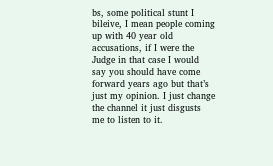bs, some political stunt I bileive, I mean people coming up with 40 year old accusations, if I were the Judge in that case I would say you should have come forward years ago but that’s just my opinion. I just change the channel it just disgusts me to listen to it.